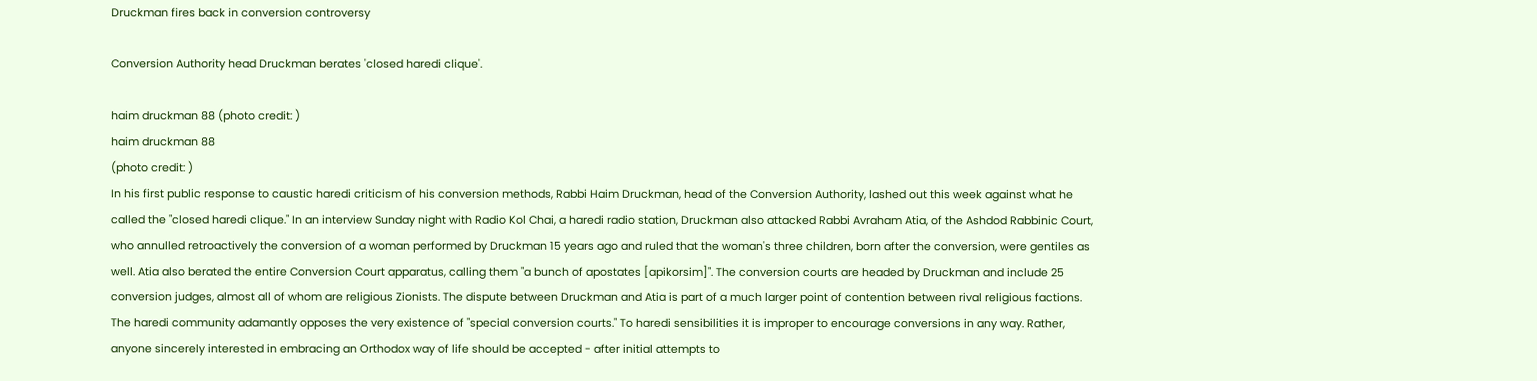Druckman fires back in conversion controversy

Conversion Authority head Druckman berates 'closed haredi clique'.

haim druckman 88 (photo credit: )
haim druckman 88
(photo credit: )
In his first public response to caustic haredi criticism of his conversion methods, Rabbi Haim Druckman, head of the Conversion Authority, lashed out this week against what he called the "closed haredi clique." In an interview Sunday night with Radio Kol Chai, a haredi radio station, Druckman also attacked Rabbi Avraham Atia, of the Ashdod Rabbinic Court, who annulled retroactively the conversion of a woman performed by Druckman 15 years ago and ruled that the woman's three children, born after the conversion, were gentiles as well. Atia also berated the entire Conversion Court apparatus, calling them "a bunch of apostates [apikorsim]". The conversion courts are headed by Druckman and include 25 conversion judges, almost all of whom are religious Zionists. The dispute between Druckman and Atia is part of a much larger point of contention between rival religious factions. The haredi community adamantly opposes the very existence of "special conversion courts." To haredi sensibilities it is improper to encourage conversions in any way. Rather, anyone sincerely interested in embracing an Orthodox way of life should be accepted - after initial attempts to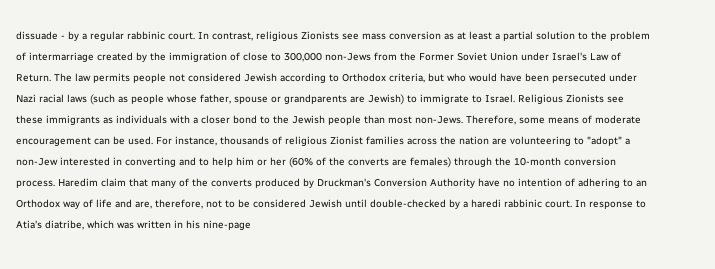dissuade - by a regular rabbinic court. In contrast, religious Zionists see mass conversion as at least a partial solution to the problem of intermarriage created by the immigration of close to 300,000 non-Jews from the Former Soviet Union under Israel's Law of Return. The law permits people not considered Jewish according to Orthodox criteria, but who would have been persecuted under Nazi racial laws (such as people whose father, spouse or grandparents are Jewish) to immigrate to Israel. Religious Zionists see these immigrants as individuals with a closer bond to the Jewish people than most non-Jews. Therefore, some means of moderate encouragement can be used. For instance, thousands of religious Zionist families across the nation are volunteering to "adopt" a non-Jew interested in converting and to help him or her (60% of the converts are females) through the 10-month conversion process. Haredim claim that many of the converts produced by Druckman's Conversion Authority have no intention of adhering to an Orthodox way of life and are, therefore, not to be considered Jewish until double-checked by a haredi rabbinic court. In response to Atia's diatribe, which was written in his nine-page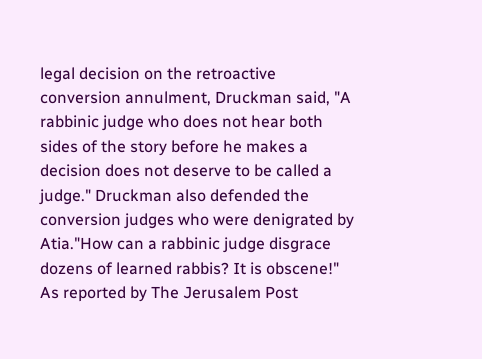legal decision on the retroactive conversion annulment, Druckman said, "A rabbinic judge who does not hear both sides of the story before he makes a decision does not deserve to be called a judge." Druckman also defended the conversion judges who were denigrated by Atia."How can a rabbinic judge disgrace dozens of learned rabbis? It is obscene!" As reported by The Jerusalem Post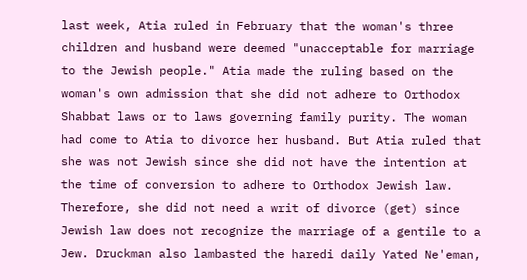last week, Atia ruled in February that the woman's three children and husband were deemed "unacceptable for marriage to the Jewish people." Atia made the ruling based on the woman's own admission that she did not adhere to Orthodox Shabbat laws or to laws governing family purity. The woman had come to Atia to divorce her husband. But Atia ruled that she was not Jewish since she did not have the intention at the time of conversion to adhere to Orthodox Jewish law. Therefore, she did not need a writ of divorce (get) since Jewish law does not recognize the marriage of a gentile to a Jew. Druckman also lambasted the haredi daily Yated Ne'eman,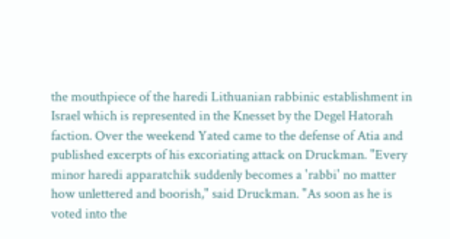the mouthpiece of the haredi Lithuanian rabbinic establishment in Israel which is represented in the Knesset by the Degel Hatorah faction. Over the weekend Yated came to the defense of Atia and published excerpts of his excoriating attack on Druckman. "Every minor haredi apparatchik suddenly becomes a 'rabbi' no matter how unlettered and boorish," said Druckman. "As soon as he is voted into the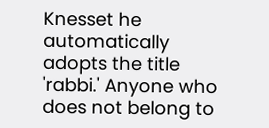Knesset he automatically adopts the title 'rabbi.' Anyone who does not belong to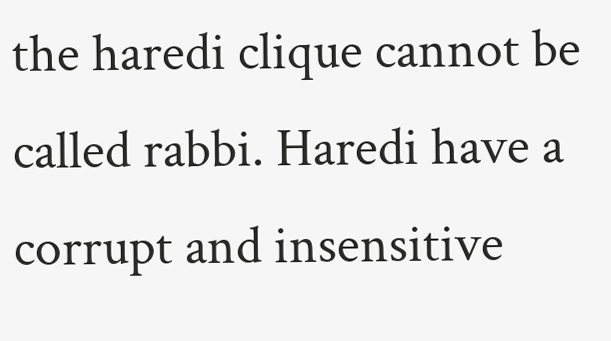the haredi clique cannot be called rabbi. Haredi have a corrupt and insensitive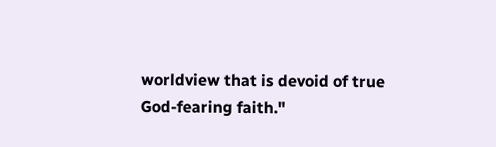worldview that is devoid of true God-fearing faith."